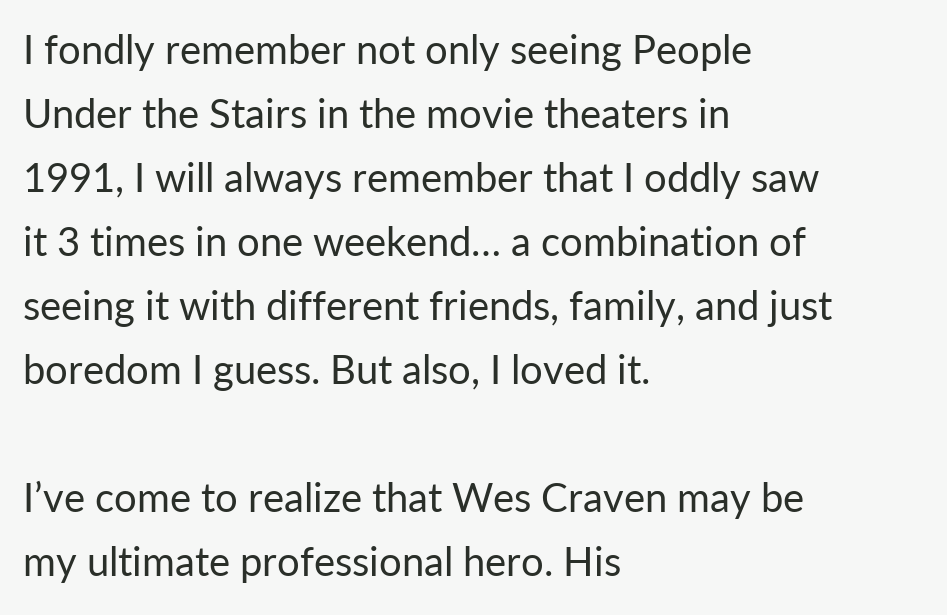I fondly remember not only seeing People Under the Stairs in the movie theaters in 1991, I will always remember that I oddly saw it 3 times in one weekend… a combination of seeing it with different friends, family, and just boredom I guess. But also, I loved it.

I’ve come to realize that Wes Craven may be my ultimate professional hero. His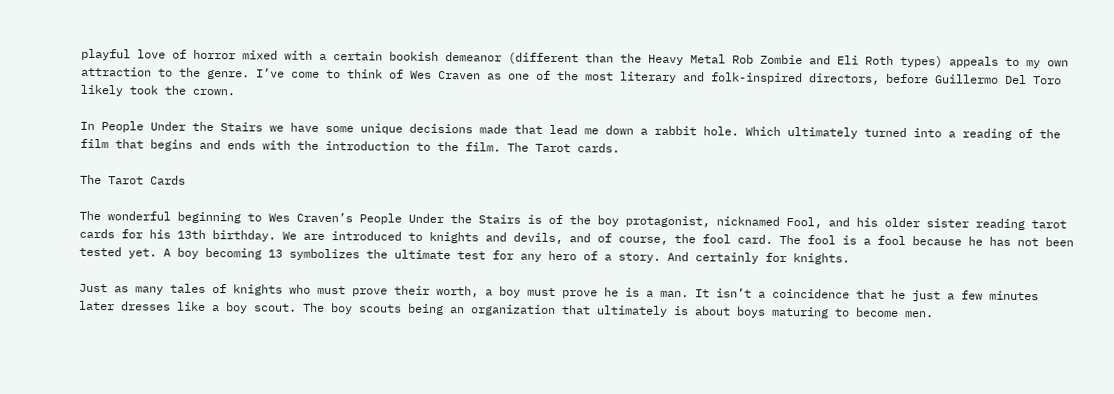playful love of horror mixed with a certain bookish demeanor (different than the Heavy Metal Rob Zombie and Eli Roth types) appeals to my own attraction to the genre. I’ve come to think of Wes Craven as one of the most literary and folk-inspired directors, before Guillermo Del Toro likely took the crown.

In People Under the Stairs we have some unique decisions made that lead me down a rabbit hole. Which ultimately turned into a reading of the film that begins and ends with the introduction to the film. The Tarot cards.

The Tarot Cards

The wonderful beginning to Wes Craven’s People Under the Stairs is of the boy protagonist, nicknamed Fool, and his older sister reading tarot cards for his 13th birthday. We are introduced to knights and devils, and of course, the fool card. The fool is a fool because he has not been tested yet. A boy becoming 13 symbolizes the ultimate test for any hero of a story. And certainly for knights.

Just as many tales of knights who must prove their worth, a boy must prove he is a man. It isn’t a coincidence that he just a few minutes later dresses like a boy scout. The boy scouts being an organization that ultimately is about boys maturing to become men.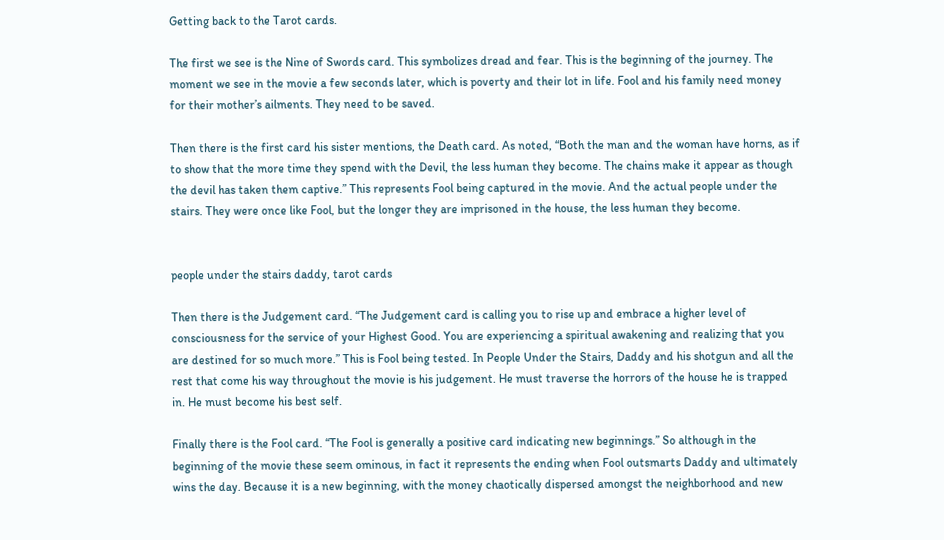Getting back to the Tarot cards.

The first we see is the Nine of Swords card. This symbolizes dread and fear. This is the beginning of the journey. The moment we see in the movie a few seconds later, which is poverty and their lot in life. Fool and his family need money for their mother’s ailments. They need to be saved.

Then there is the first card his sister mentions, the Death card. As noted, “Both the man and the woman have horns, as if to show that the more time they spend with the Devil, the less human they become. The chains make it appear as though the devil has taken them captive.” This represents Fool being captured in the movie. And the actual people under the stairs. They were once like Fool, but the longer they are imprisoned in the house, the less human they become.


people under the stairs daddy, tarot cards

Then there is the Judgement card. “The Judgement card is calling you to rise up and embrace a higher level of consciousness for the service of your Highest Good. You are experiencing a spiritual awakening and realizing that you are destined for so much more.” This is Fool being tested. In People Under the Stairs, Daddy and his shotgun and all the rest that come his way throughout the movie is his judgement. He must traverse the horrors of the house he is trapped in. He must become his best self.

Finally there is the Fool card. “The Fool is generally a positive card indicating new beginnings.” So although in the beginning of the movie these seem ominous, in fact it represents the ending when Fool outsmarts Daddy and ultimately wins the day. Because it is a new beginning, with the money chaotically dispersed amongst the neighborhood and new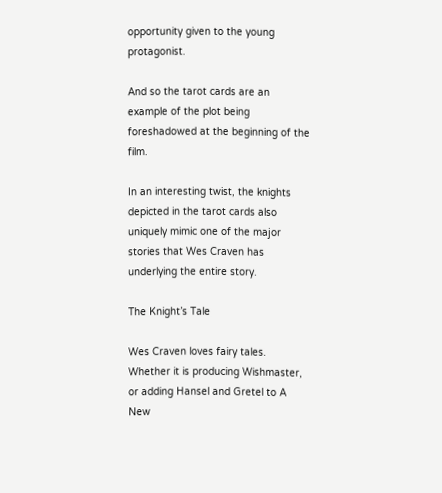opportunity given to the young protagonist.

And so the tarot cards are an example of the plot being foreshadowed at the beginning of the film.

In an interesting twist, the knights depicted in the tarot cards also uniquely mimic one of the major stories that Wes Craven has underlying the entire story.

The Knight’s Tale

Wes Craven loves fairy tales. Whether it is producing Wishmaster, or adding Hansel and Gretel to A New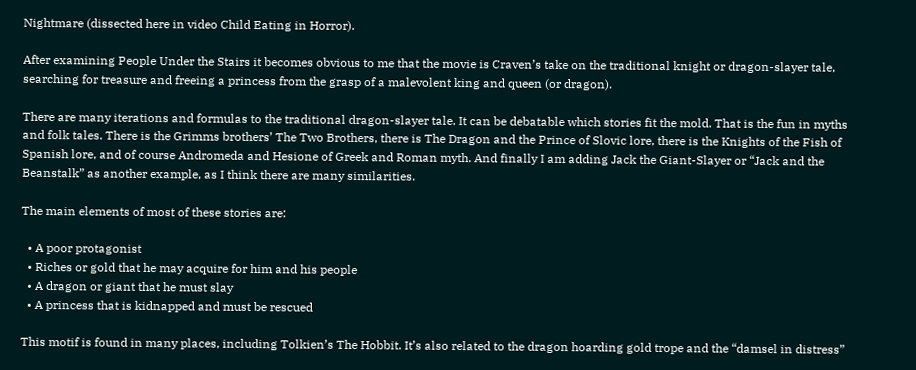Nightmare (dissected here in video Child Eating in Horror).

After examining People Under the Stairs it becomes obvious to me that the movie is Craven’s take on the traditional knight or dragon-slayer tale, searching for treasure and freeing a princess from the grasp of a malevolent king and queen (or dragon).

There are many iterations and formulas to the traditional dragon-slayer tale. It can be debatable which stories fit the mold. That is the fun in myths and folk tales. There is the Grimms brothers’ The Two Brothers, there is The Dragon and the Prince of Slovic lore, there is the Knights of the Fish of Spanish lore, and of course Andromeda and Hesione of Greek and Roman myth. And finally I am adding Jack the Giant-Slayer or “Jack and the Beanstalk” as another example, as I think there are many similarities.

The main elements of most of these stories are:

  • A poor protagonist
  • Riches or gold that he may acquire for him and his people
  • A dragon or giant that he must slay
  • A princess that is kidnapped and must be rescued

This motif is found in many places, including Tolkien’s The Hobbit. It’s also related to the dragon hoarding gold trope and the “damsel in distress”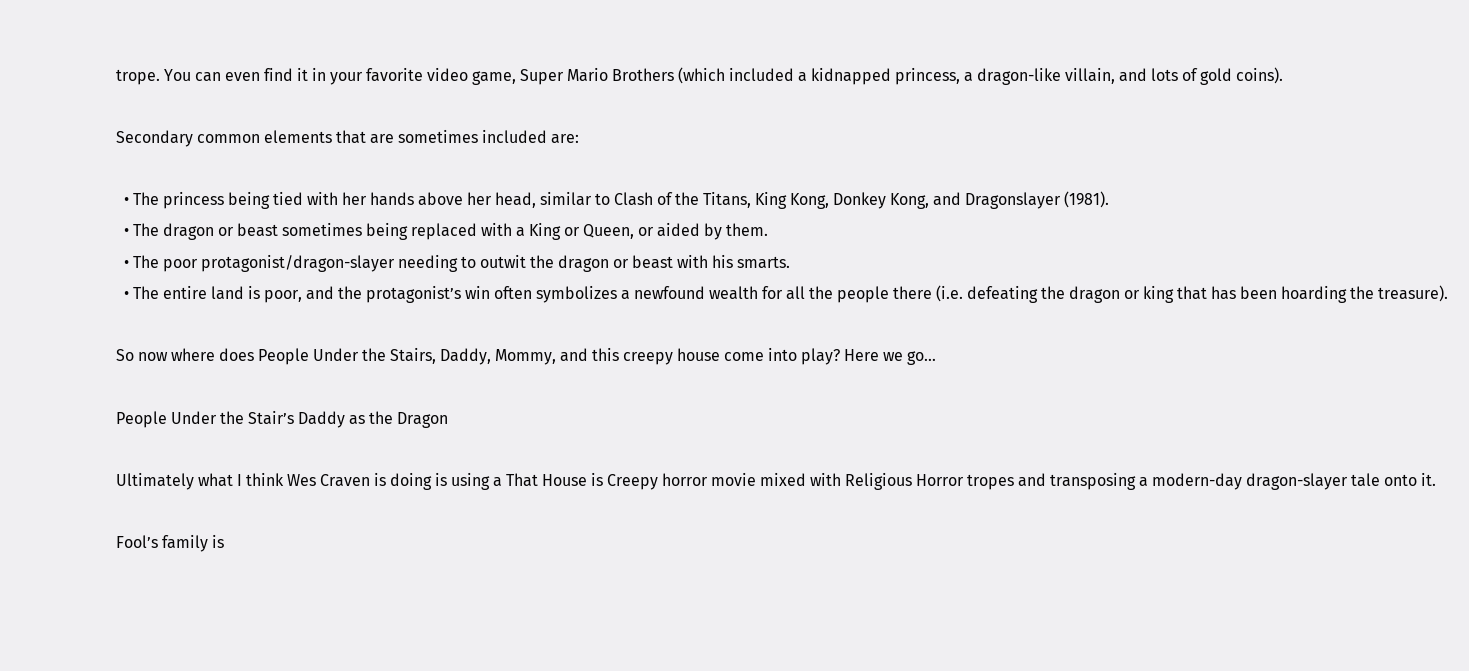trope. You can even find it in your favorite video game, Super Mario Brothers (which included a kidnapped princess, a dragon-like villain, and lots of gold coins).

Secondary common elements that are sometimes included are:

  • The princess being tied with her hands above her head, similar to Clash of the Titans, King Kong, Donkey Kong, and Dragonslayer (1981).
  • The dragon or beast sometimes being replaced with a King or Queen, or aided by them.
  • The poor protagonist/dragon-slayer needing to outwit the dragon or beast with his smarts.
  • The entire land is poor, and the protagonist’s win often symbolizes a newfound wealth for all the people there (i.e. defeating the dragon or king that has been hoarding the treasure).

So now where does People Under the Stairs, Daddy, Mommy, and this creepy house come into play? Here we go…

People Under the Stair’s Daddy as the Dragon

Ultimately what I think Wes Craven is doing is using a That House is Creepy horror movie mixed with Religious Horror tropes and transposing a modern-day dragon-slayer tale onto it.

Fool’s family is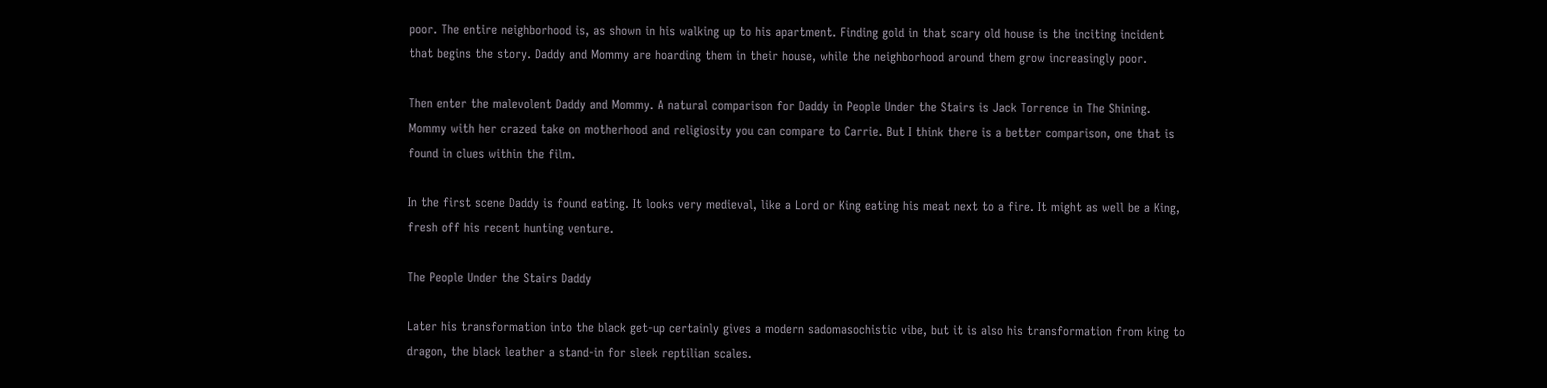poor. The entire neighborhood is, as shown in his walking up to his apartment. Finding gold in that scary old house is the inciting incident that begins the story. Daddy and Mommy are hoarding them in their house, while the neighborhood around them grow increasingly poor.

Then enter the malevolent Daddy and Mommy. A natural comparison for Daddy in People Under the Stairs is Jack Torrence in The Shining. Mommy with her crazed take on motherhood and religiosity you can compare to Carrie. But I think there is a better comparison, one that is found in clues within the film.

In the first scene Daddy is found eating. It looks very medieval, like a Lord or King eating his meat next to a fire. It might as well be a King, fresh off his recent hunting venture.

The People Under the Stairs Daddy

Later his transformation into the black get-up certainly gives a modern sadomasochistic vibe, but it is also his transformation from king to dragon, the black leather a stand-in for sleek reptilian scales.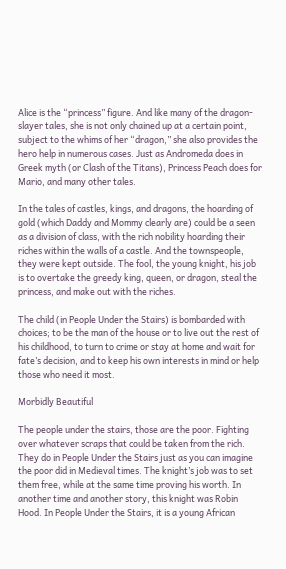Alice is the “princess” figure. And like many of the dragon-slayer tales, she is not only chained up at a certain point, subject to the whims of her “dragon,” she also provides the hero help in numerous cases. Just as Andromeda does in Greek myth (or Clash of the Titans), Princess Peach does for Mario, and many other tales.

In the tales of castles, kings, and dragons, the hoarding of gold (which Daddy and Mommy clearly are) could be a seen as a division of class, with the rich nobility hoarding their riches within the walls of a castle. And the townspeople, they were kept outside. The fool, the young knight, his job is to overtake the greedy king, queen, or dragon, steal the princess, and make out with the riches.

The child (in People Under the Stairs) is bombarded with choices; to be the man of the house or to live out the rest of his childhood, to turn to crime or stay at home and wait for fate’s decision, and to keep his own interests in mind or help those who need it most.

Morbidly Beautiful

The people under the stairs, those are the poor. Fighting over whatever scraps that could be taken from the rich. They do in People Under the Stairs just as you can imagine the poor did in Medieval times. The knight’s job was to set them free, while at the same time proving his worth. In another time and another story, this knight was Robin Hood. In People Under the Stairs, it is a young African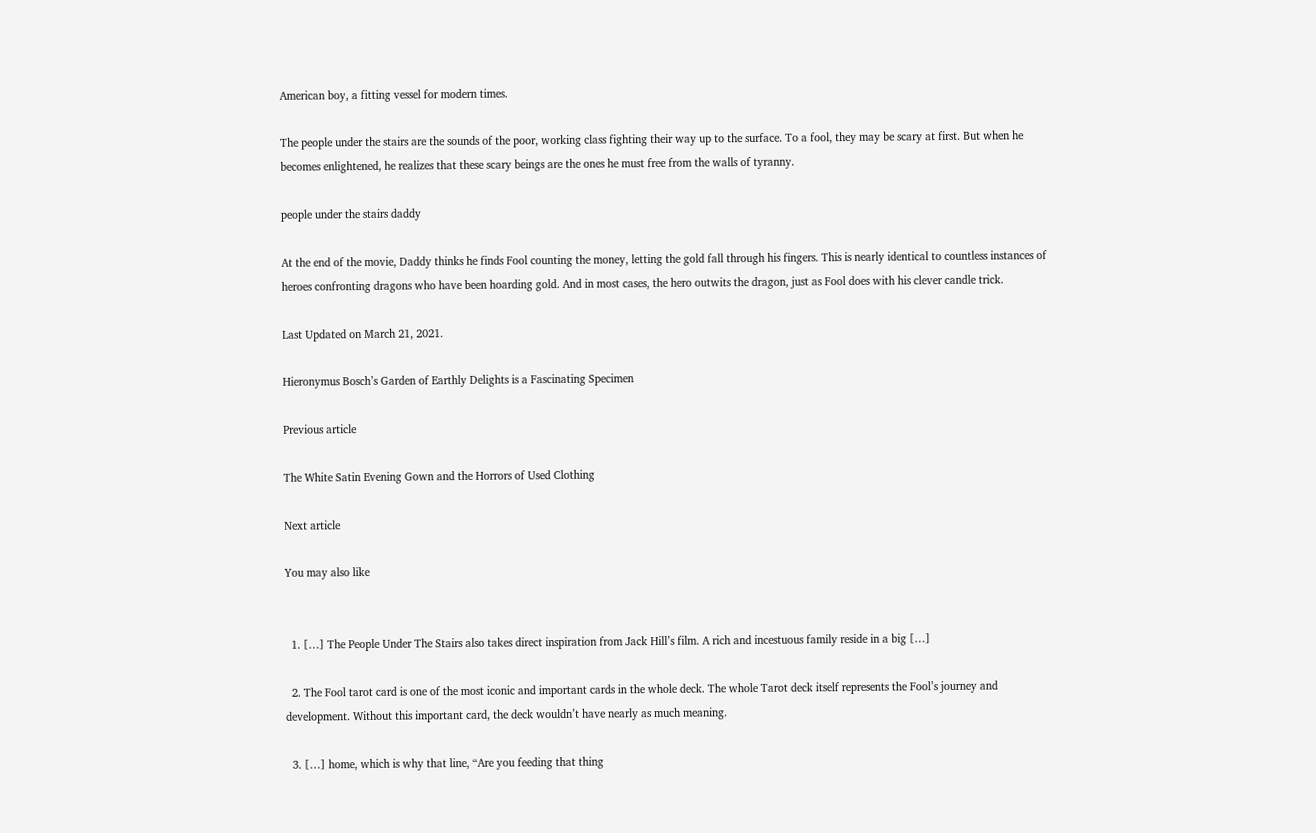American boy, a fitting vessel for modern times.

The people under the stairs are the sounds of the poor, working class fighting their way up to the surface. To a fool, they may be scary at first. But when he becomes enlightened, he realizes that these scary beings are the ones he must free from the walls of tyranny.

people under the stairs daddy

At the end of the movie, Daddy thinks he finds Fool counting the money, letting the gold fall through his fingers. This is nearly identical to countless instances of heroes confronting dragons who have been hoarding gold. And in most cases, the hero outwits the dragon, just as Fool does with his clever candle trick.

Last Updated on March 21, 2021.

Hieronymus Bosch’s Garden of Earthly Delights is a Fascinating Specimen

Previous article

The White Satin Evening Gown and the Horrors of Used Clothing

Next article

You may also like


  1. […] The People Under The Stairs also takes direct inspiration from Jack Hill’s film. A rich and incestuous family reside in a big […]

  2. The Fool tarot card is one of the most iconic and important cards in the whole deck. The whole Tarot deck itself represents the Fool’s journey and development. Without this important card, the deck wouldn’t have nearly as much meaning.

  3. […] home, which is why that line, “Are you feeding that thing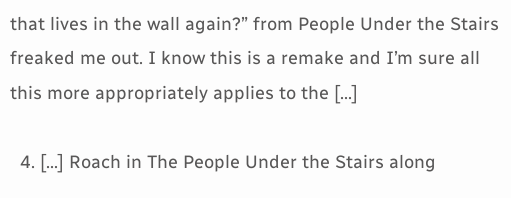that lives in the wall again?” from People Under the Stairs freaked me out. I know this is a remake and I’m sure all this more appropriately applies to the […]

  4. […] Roach in The People Under the Stairs along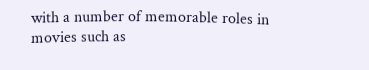with a number of memorable roles in movies such as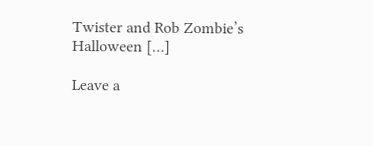Twister and Rob Zombie’s Halloween […]

Leave a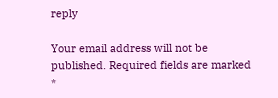reply

Your email address will not be published. Required fields are marked *